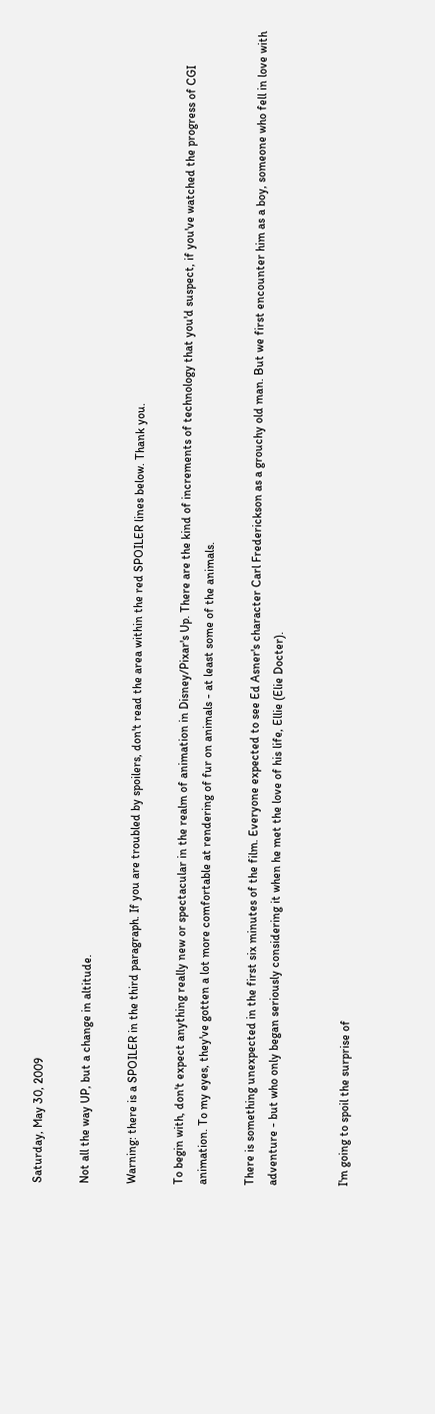Saturday, May 30, 2009

Not all the way UP, but a change in altitude.

Warning: there is a SPOILER in the third paragraph. If you are troubled by spoilers, don't read the area within the red SPOILER lines below. Thank you.

To begin with, don't expect anything really new or spectacular in the realm of animation in Disney/Pixar's Up. There are the kind of increments of technology that you'd suspect, if you've watched the progress of CGI animation. To my eyes, they've gotten a lot more comfortable at rendering of fur on animals - at least some of the animals.

There is something unexpected in the first six minutes of the film. Everyone expected to see Ed Asner's character Carl Frederickson as a grouchy old man. But we first encounter him as a boy, someone who fell in love with adventure - but who only began seriously considering it when he met the love of his life, Ellie (Elie Docter).


I'm going to spoil the surprise of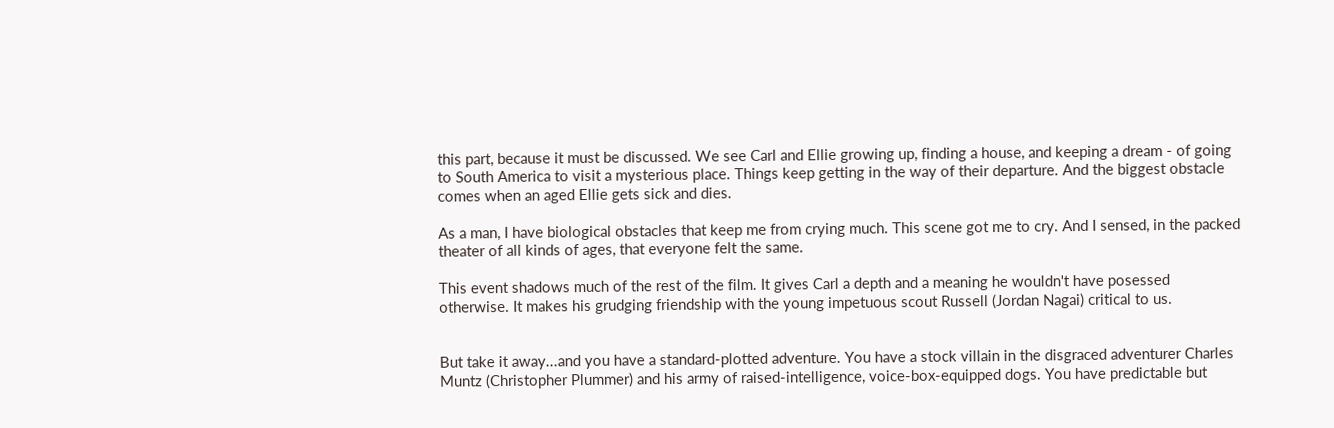this part, because it must be discussed. We see Carl and Ellie growing up, finding a house, and keeping a dream - of going to South America to visit a mysterious place. Things keep getting in the way of their departure. And the biggest obstacle comes when an aged Ellie gets sick and dies.

As a man, I have biological obstacles that keep me from crying much. This scene got me to cry. And I sensed, in the packed theater of all kinds of ages, that everyone felt the same.

This event shadows much of the rest of the film. It gives Carl a depth and a meaning he wouldn't have posessed otherwise. It makes his grudging friendship with the young impetuous scout Russell (Jordan Nagai) critical to us.


But take it away...and you have a standard-plotted adventure. You have a stock villain in the disgraced adventurer Charles Muntz (Christopher Plummer) and his army of raised-intelligence, voice-box-equipped dogs. You have predictable but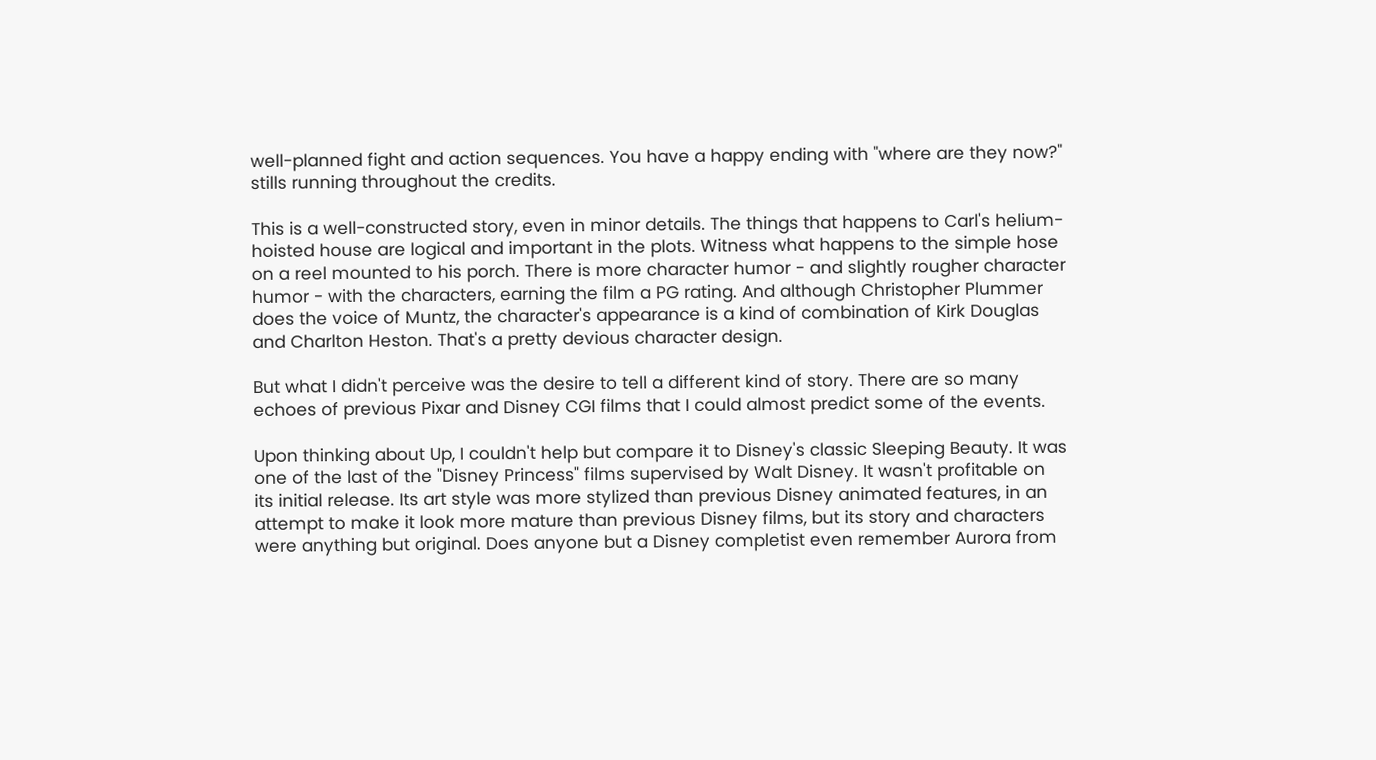well-planned fight and action sequences. You have a happy ending with "where are they now?" stills running throughout the credits.

This is a well-constructed story, even in minor details. The things that happens to Carl's helium-hoisted house are logical and important in the plots. Witness what happens to the simple hose on a reel mounted to his porch. There is more character humor - and slightly rougher character humor - with the characters, earning the film a PG rating. And although Christopher Plummer does the voice of Muntz, the character's appearance is a kind of combination of Kirk Douglas and Charlton Heston. That's a pretty devious character design.

But what I didn't perceive was the desire to tell a different kind of story. There are so many echoes of previous Pixar and Disney CGI films that I could almost predict some of the events.

Upon thinking about Up, I couldn't help but compare it to Disney's classic Sleeping Beauty. It was one of the last of the "Disney Princess" films supervised by Walt Disney. It wasn't profitable on its initial release. Its art style was more stylized than previous Disney animated features, in an attempt to make it look more mature than previous Disney films, but its story and characters were anything but original. Does anyone but a Disney completist even remember Aurora from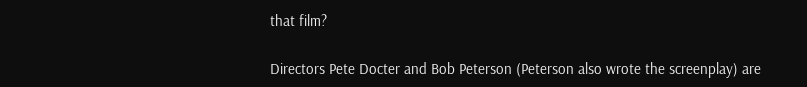that film?

Directors Pete Docter and Bob Peterson (Peterson also wrote the screenplay) are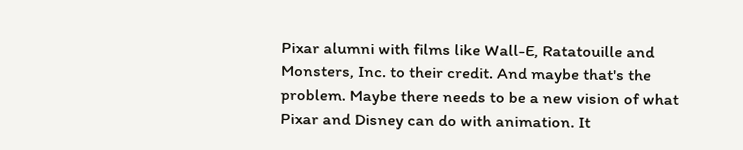Pixar alumni with films like Wall-E, Ratatouille and Monsters, Inc. to their credit. And maybe that's the problem. Maybe there needs to be a new vision of what Pixar and Disney can do with animation. It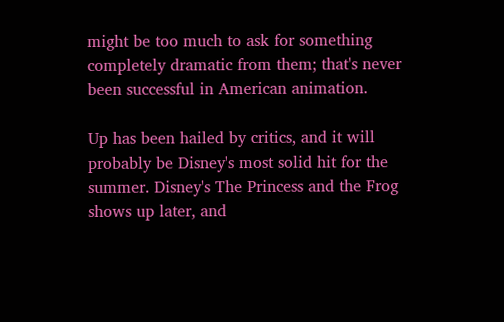might be too much to ask for something completely dramatic from them; that's never been successful in American animation.

Up has been hailed by critics, and it will probably be Disney's most solid hit for the summer. Disney's The Princess and the Frog shows up later, and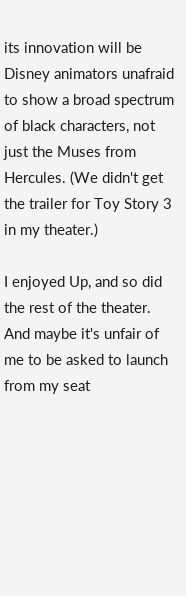its innovation will be Disney animators unafraid to show a broad spectrum of black characters, not just the Muses from Hercules. (We didn't get the trailer for Toy Story 3 in my theater.)

I enjoyed Up, and so did the rest of the theater. And maybe it's unfair of me to be asked to launch from my seat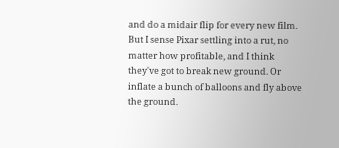and do a midair flip for every new film. But I sense Pixar settling into a rut, no matter how profitable, and I think they've got to break new ground. Or inflate a bunch of balloons and fly above the ground.